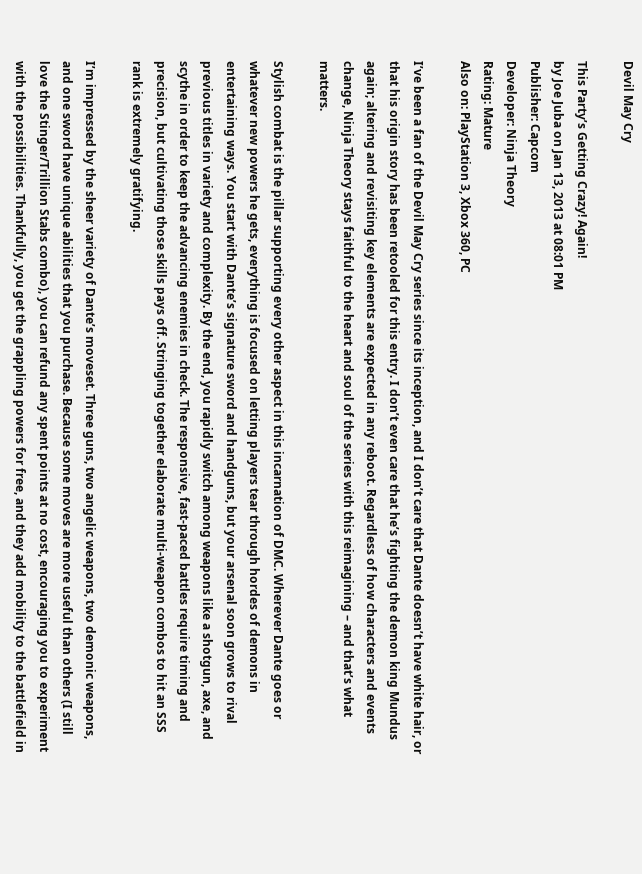Devil May Cry

This Party’s Getting Crazy! Again!
by Joe Juba on Jan 13, 2013 at 08:01 PM
Publisher: Capcom
Developer: Ninja Theory
Rating: Mature
Also on: PlayStation 3, Xbox 360, PC

I’ve been a fan of the Devil May Cry series since its inception, and I don’t care that Dante doesn’t have white hair, or that his origin story has been retooled for this entry. I don’t even care that he’s fighting the demon king Mundus again; altering and revisiting key elements are expected in any reboot. Regardless of how characters and events change, Ninja Theory stays faithful to the heart and soul of the series with this reimagining – and that’s what matters.

Stylish combat is the pillar supporting every other aspect in this incarnation of DMC. Wherever Dante goes or whatever new powers he gets, everything is focused on letting players tear through hordes of demons in entertaining ways. You start with Dante’s signature sword and handguns, but your arsenal soon grows to rival previous titles in variety and complexity. By the end, you rapidly switch among weapons like a shotgun, axe, and scythe in order to keep the advancing enemies in check. The responsive, fast-paced battles require timing and precision, but cultivating those skills pays off. Stringing together elaborate multi-weapon combos to hit an SSS rank is extremely gratifying.

I’m impressed by the sheer variety of Dante’s moveset. Three guns, two angelic weapons, two demonic weapons, and one sword have unique abilities that you purchase. Because some moves are more useful than others (I still love the Stinger/Trillion Stabs combo), you can refund any spent points at no cost, encouraging you to experiment with the possibilities. Thankfully, you get the grappling powers for free, and they add mobility to the battlefield in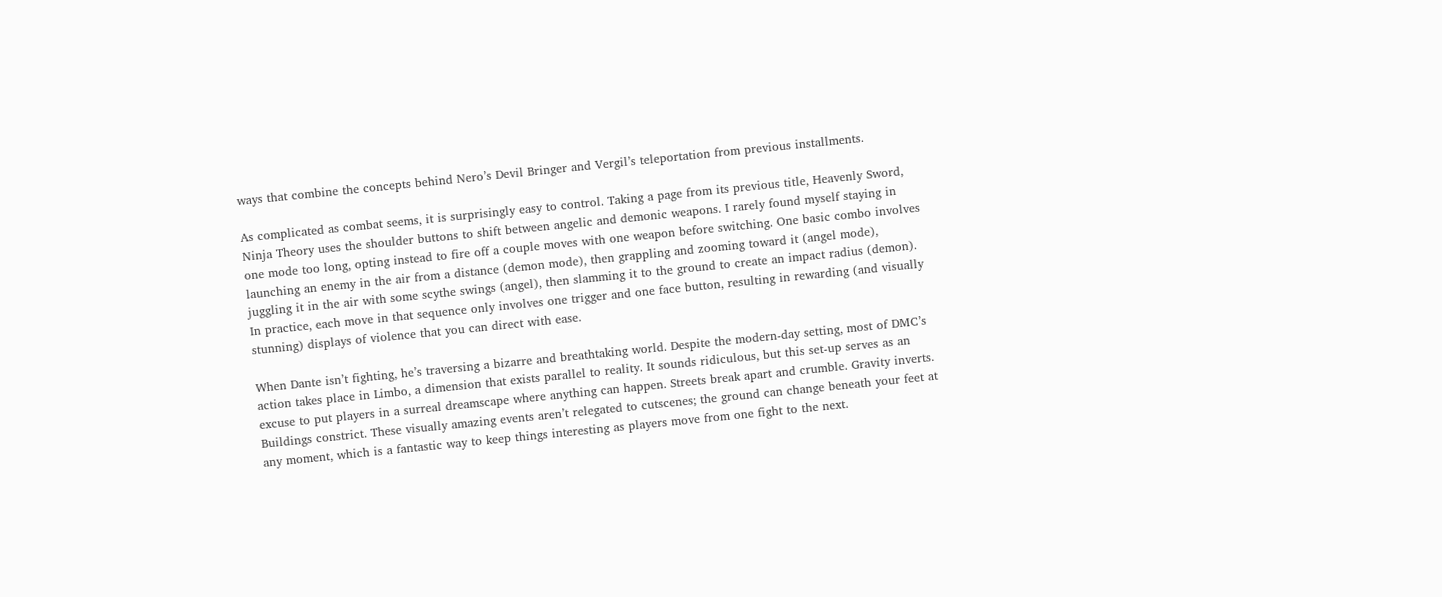ways that combine the concepts behind Nero’s Devil Bringer and Vergil’s teleportation from previous installments.

As complicated as combat seems, it is surprisingly easy to control. Taking a page from its previous title, Heavenly Sword, Ninja Theory uses the shoulder buttons to shift between angelic and demonic weapons. I rarely found myself staying in one mode too long, opting instead to fire off a couple moves with one weapon before switching. One basic combo involves launching an enemy in the air from a distance (demon mode), then grappling and zooming toward it (angel mode), juggling it in the air with some scythe swings (angel), then slamming it to the ground to create an impact radius (demon). In practice, each move in that sequence only involves one trigger and one face button, resulting in rewarding (and visually stunning) displays of violence that you can direct with ease.

When Dante isn’t fighting, he’s traversing a bizarre and breathtaking world. Despite the modern-day setting, most of DMC’s action takes place in Limbo, a dimension that exists parallel to reality. It sounds ridiculous, but this set-up serves as an excuse to put players in a surreal dreamscape where anything can happen. Streets break apart and crumble. Gravity inverts. Buildings constrict. These visually amazing events aren’t relegated to cutscenes; the ground can change beneath your feet at any moment, which is a fantastic way to keep things interesting as players move from one fight to the next.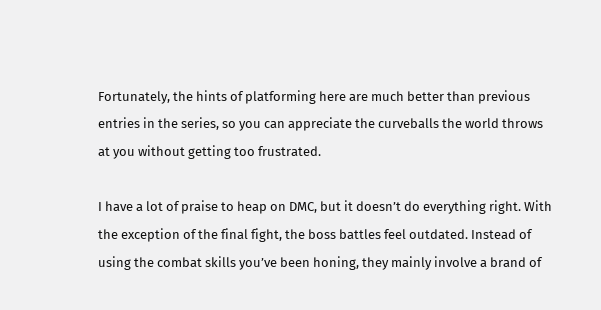Fortunately, the hints of platforming here are much better than previous entries in the series, so you can appreciate the curveballs the world throws at you without getting too frustrated.

I have a lot of praise to heap on DMC, but it doesn’t do everything right. With the exception of the final fight, the boss battles feel outdated. Instead of using the combat skills you’ve been honing, they mainly involve a brand of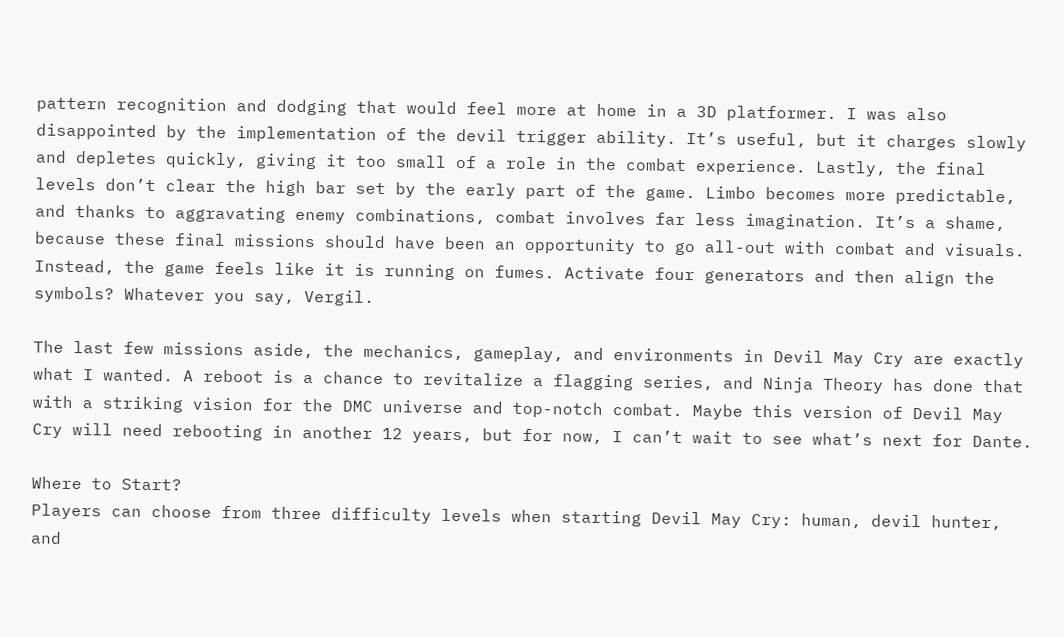pattern recognition and dodging that would feel more at home in a 3D platformer. I was also disappointed by the implementation of the devil trigger ability. It’s useful, but it charges slowly and depletes quickly, giving it too small of a role in the combat experience. Lastly, the final levels don’t clear the high bar set by the early part of the game. Limbo becomes more predictable, and thanks to aggravating enemy combinations, combat involves far less imagination. It’s a shame, because these final missions should have been an opportunity to go all-out with combat and visuals. Instead, the game feels like it is running on fumes. Activate four generators and then align the symbols? Whatever you say, Vergil.

The last few missions aside, the mechanics, gameplay, and environments in Devil May Cry are exactly what I wanted. A reboot is a chance to revitalize a flagging series, and Ninja Theory has done that with a striking vision for the DMC universe and top-notch combat. Maybe this version of Devil May Cry will need rebooting in another 12 years, but for now, I can’t wait to see what’s next for Dante.

Where to Start?
Players can choose from three difficulty levels when starting Devil May Cry: human, devil hunter, and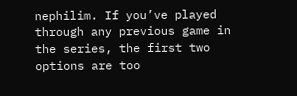nephilim. If you’ve played through any previous game in the series, the first two options are too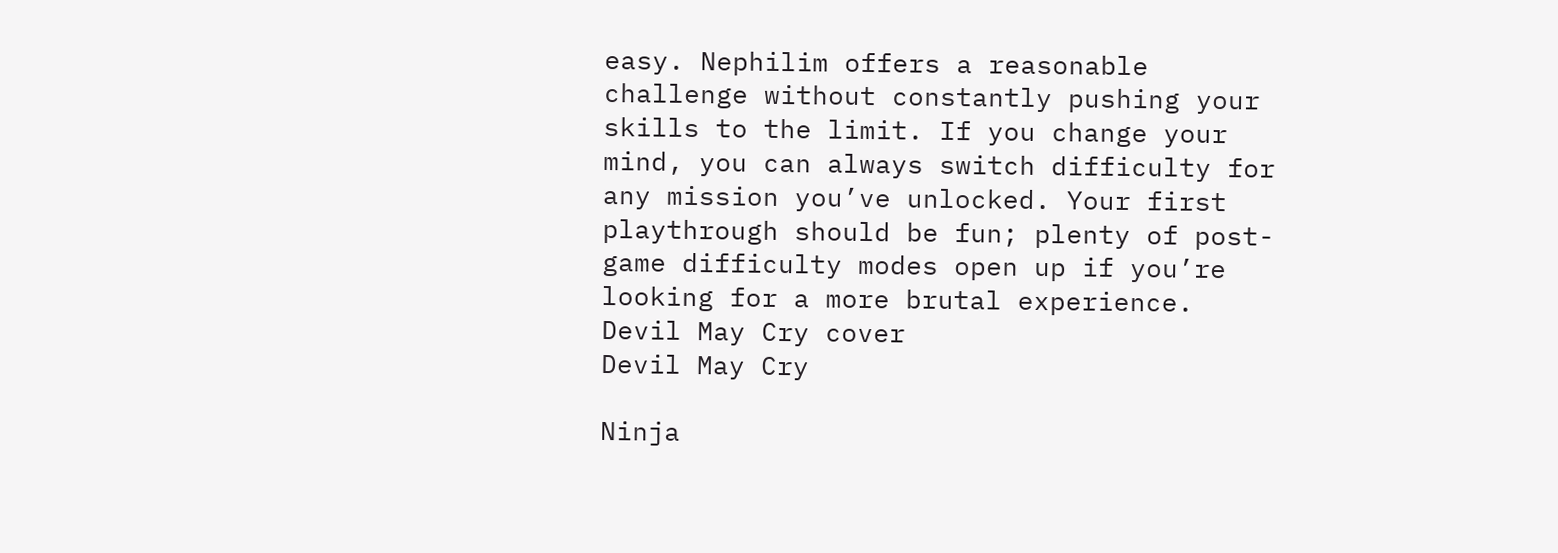easy. Nephilim offers a reasonable challenge without constantly pushing your skills to the limit. If you change your mind, you can always switch difficulty for any mission you’ve unlocked. Your first playthrough should be fun; plenty of post-game difficulty modes open up if you’re looking for a more brutal experience.
Devil May Cry cover
Devil May Cry

Ninja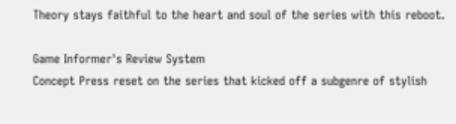Theory stays faithful to the heart and soul of the series with this reboot.

Game Informer's Review System
Concept Press reset on the series that kicked off a subgenre of stylish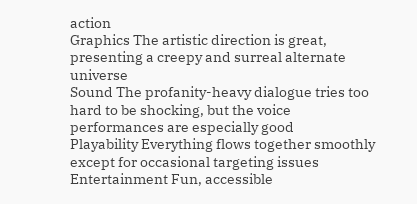action
Graphics The artistic direction is great, presenting a creepy and surreal alternate universe
Sound The profanity-heavy dialogue tries too hard to be shocking, but the voice performances are especially good
Playability Everything flows together smoothly except for occasional targeting issues
Entertainment Fun, accessible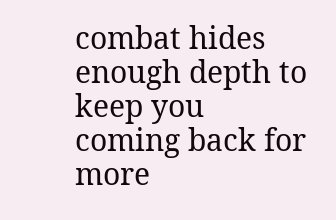combat hides enough depth to keep you coming back for more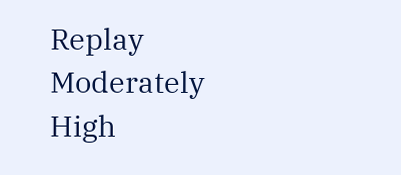Replay Moderately High